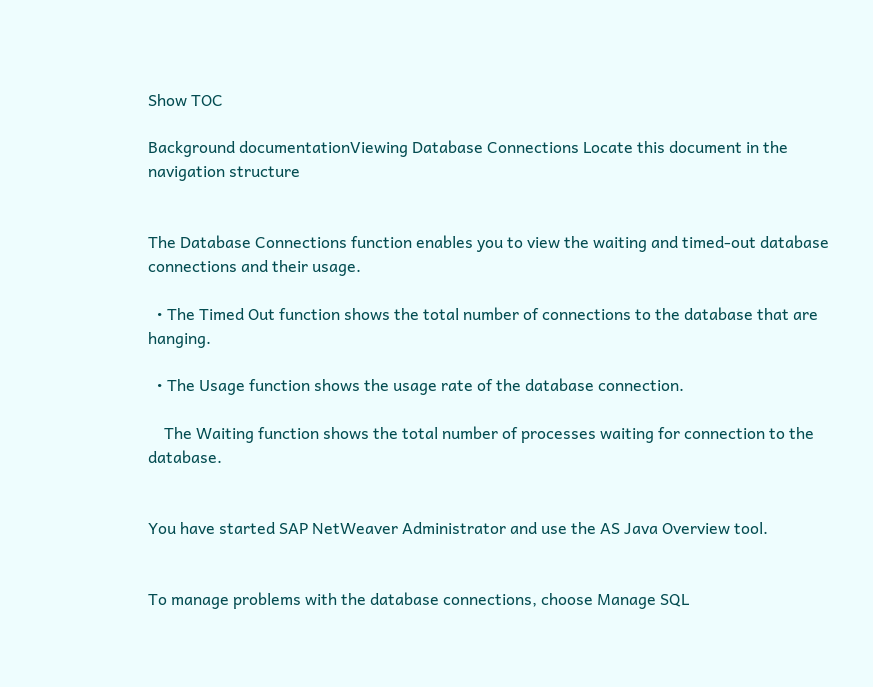Show TOC

Background documentationViewing Database Connections Locate this document in the navigation structure


The Database Connections function enables you to view the waiting and timed-out database connections and their usage.

  • The Timed Out function shows the total number of connections to the database that are hanging.

  • The Usage function shows the usage rate of the database connection.

    The Waiting function shows the total number of processes waiting for connection to the database.


You have started SAP NetWeaver Administrator and use the AS Java Overview tool.


To manage problems with the database connections, choose Manage SQL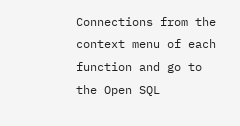Connections from the context menu of each function and go to the Open SQL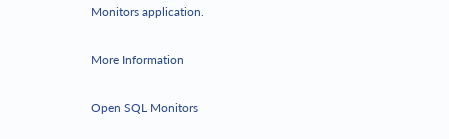Monitors application.

More Information

Open SQL Monitors